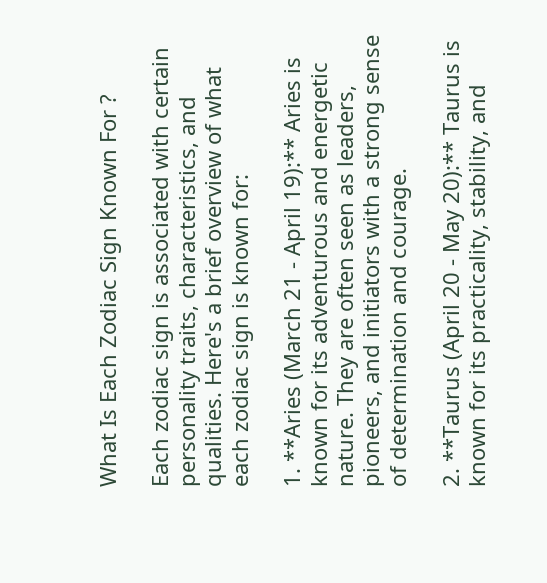What Is Each Zodiac Sign Known For ?

Each zodiac sign is associated with certain personality traits, characteristics, and qualities. Here's a brief overview of what each zodiac sign is known for:

1. **Aries (March 21 - April 19):** Aries is known for its adventurous and energetic nature. They are often seen as leaders, pioneers, and initiators with a strong sense of determination and courage.

2. **Taurus (April 20 - May 20):** Taurus is known for its practicality, stability, and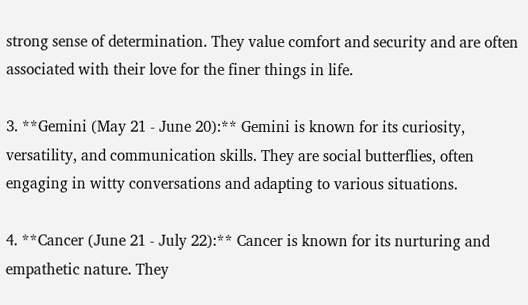strong sense of determination. They value comfort and security and are often associated with their love for the finer things in life.

3. **Gemini (May 21 - June 20):** Gemini is known for its curiosity, versatility, and communication skills. They are social butterflies, often engaging in witty conversations and adapting to various situations.

4. **Cancer (June 21 - July 22):** Cancer is known for its nurturing and empathetic nature. They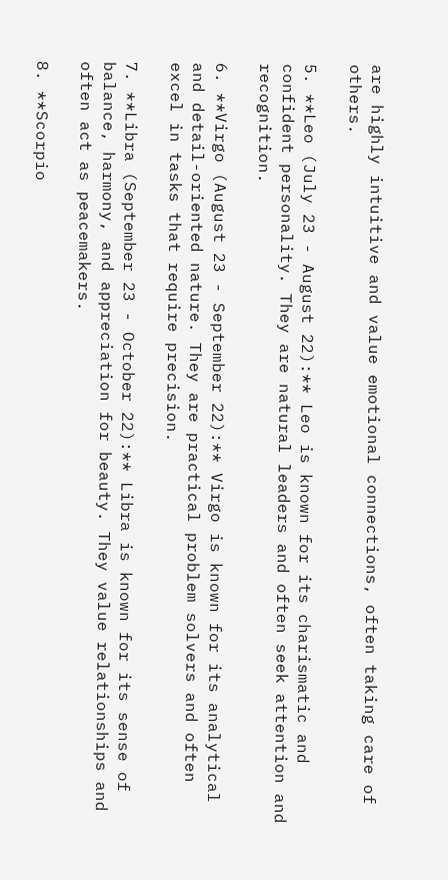are highly intuitive and value emotional connections, often taking care of others.

5. **Leo (July 23 - August 22):** Leo is known for its charismatic and confident personality. They are natural leaders and often seek attention and recognition.

6. **Virgo (August 23 - September 22):** Virgo is known for its analytical and detail-oriented nature. They are practical problem solvers and often excel in tasks that require precision.

7. **Libra (September 23 - October 22):** Libra is known for its sense of balance, harmony, and appreciation for beauty. They value relationships and often act as peacemakers.

8. **Scorpio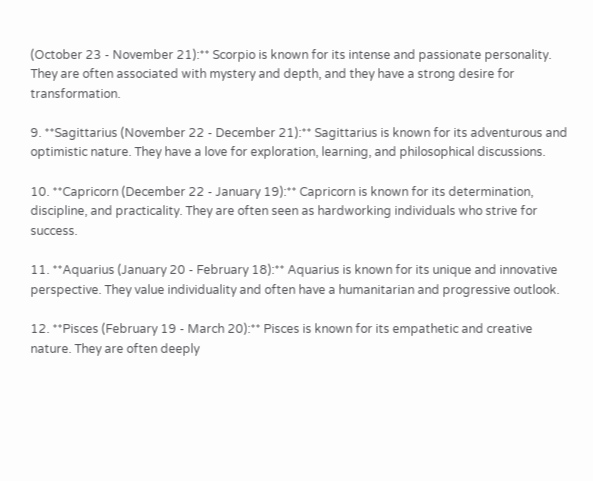(October 23 - November 21):** Scorpio is known for its intense and passionate personality. They are often associated with mystery and depth, and they have a strong desire for transformation.

9. **Sagittarius (November 22 - December 21):** Sagittarius is known for its adventurous and optimistic nature. They have a love for exploration, learning, and philosophical discussions.

10. **Capricorn (December 22 - January 19):** Capricorn is known for its determination, discipline, and practicality. They are often seen as hardworking individuals who strive for success.

11. **Aquarius (January 20 - February 18):** Aquarius is known for its unique and innovative perspective. They value individuality and often have a humanitarian and progressive outlook.

12. **Pisces (February 19 - March 20):** Pisces is known for its empathetic and creative nature. They are often deeply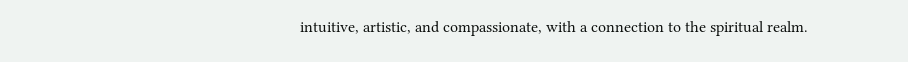intuitive, artistic, and compassionate, with a connection to the spiritual realm.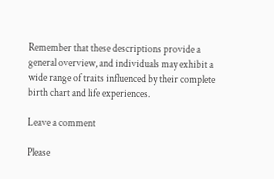Remember that these descriptions provide a general overview, and individuals may exhibit a wide range of traits influenced by their complete birth chart and life experiences.

Leave a comment

Please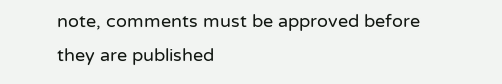note, comments must be approved before they are published